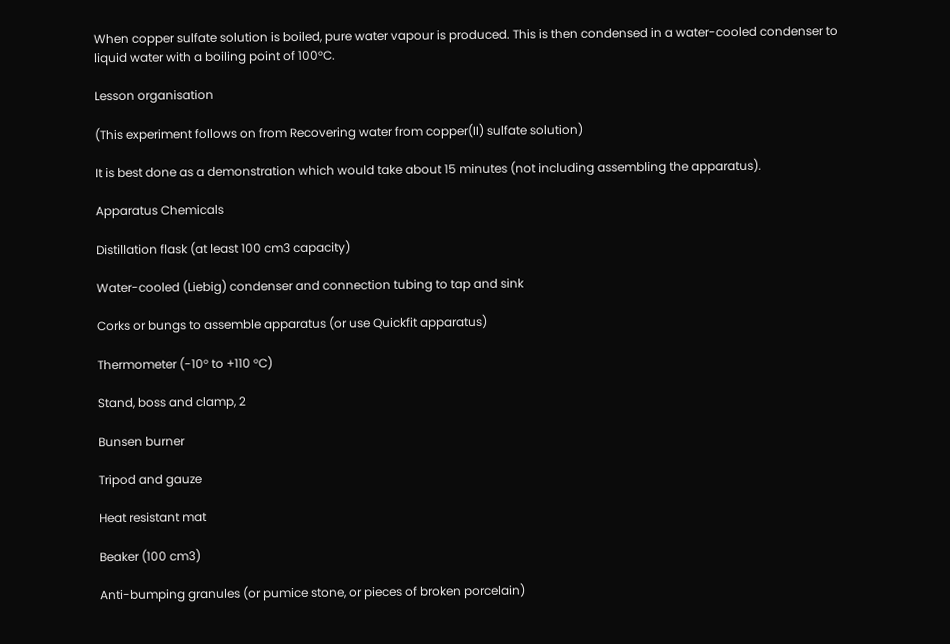When copper sulfate solution is boiled, pure water vapour is produced. This is then condensed in a water-cooled condenser to liquid water with a boiling point of 100°C.

Lesson organisation

(This experiment follows on from Recovering water from copper(II) sulfate solution)

It is best done as a demonstration which would take about 15 minutes (not including assembling the apparatus).

Apparatus Chemicals

Distillation flask (at least 100 cm3 capacity)

Water-cooled (Liebig) condenser and connection tubing to tap and sink

Corks or bungs to assemble apparatus (or use Quickfit apparatus)

Thermometer (-10° to +110 °C)

Stand, boss and clamp, 2

Bunsen burner

Tripod and gauze

Heat resistant mat

Beaker (100 cm3)

Anti-bumping granules (or pumice stone, or pieces of broken porcelain)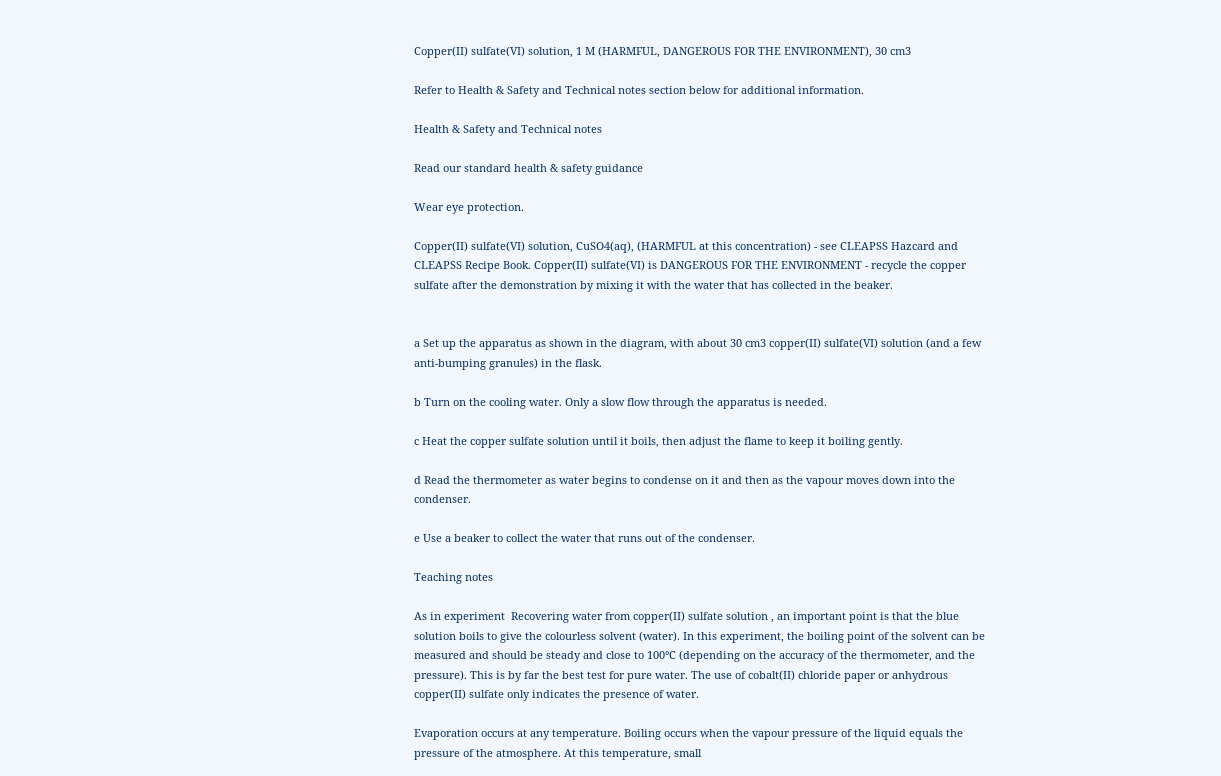Copper(II) sulfate(VI) solution, 1 M (HARMFUL, DANGEROUS FOR THE ENVIRONMENT), 30 cm3

Refer to Health & Safety and Technical notes section below for additional information.

Health & Safety and Technical notes

Read our standard health & safety guidance

Wear eye protection.

Copper(II) sulfate(VI) solution, CuSO4(aq), (HARMFUL at this concentration) - see CLEAPSS Hazcard and CLEAPSS Recipe Book. Copper(II) sulfate(VI) is DANGEROUS FOR THE ENVIRONMENT - recycle the copper sulfate after the demonstration by mixing it with the water that has collected in the beaker.


a Set up the apparatus as shown in the diagram, with about 30 cm3 copper(II) sulfate(VI) solution (and a few anti-bumping granules) in the flask.

b Turn on the cooling water. Only a slow flow through the apparatus is needed.

c Heat the copper sulfate solution until it boils, then adjust the flame to keep it boiling gently.

d Read the thermometer as water begins to condense on it and then as the vapour moves down into the condenser.

e Use a beaker to collect the water that runs out of the condenser.

Teaching notes

As in experiment  Recovering water from copper(II) sulfate solution , an important point is that the blue solution boils to give the colourless solvent (water). In this experiment, the boiling point of the solvent can be measured and should be steady and close to 100°C (depending on the accuracy of the thermometer, and the pressure). This is by far the best test for pure water. The use of cobalt(II) chloride paper or anhydrous copper(II) sulfate only indicates the presence of water.

Evaporation occurs at any temperature. Boiling occurs when the vapour pressure of the liquid equals the pressure of the atmosphere. At this temperature, small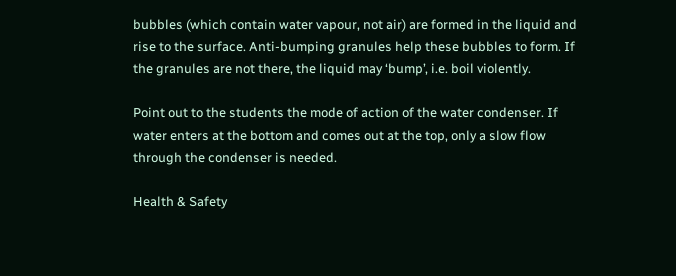bubbles (which contain water vapour, not air) are formed in the liquid and rise to the surface. Anti-bumping granules help these bubbles to form. If the granules are not there, the liquid may ‘bump’, i.e. boil violently.

Point out to the students the mode of action of the water condenser. If water enters at the bottom and comes out at the top, only a slow flow through the condenser is needed.

Health & Safety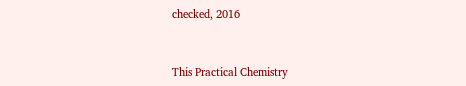checked, 2016


This Practical Chemistry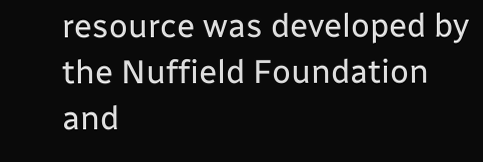resource was developed by the Nuffield Foundation and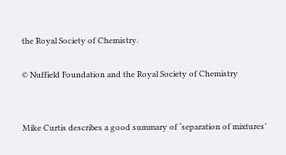the Royal Society of Chemistry.

© Nuffield Foundation and the Royal Society of Chemistry


Mike Curtis describes a good summary of ‘separation of mixtures’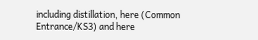including distillation, here (Common Entrance/KS3) and here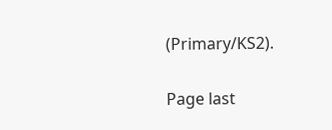(Primary/KS2).

Page last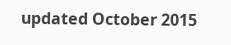updated October 2015